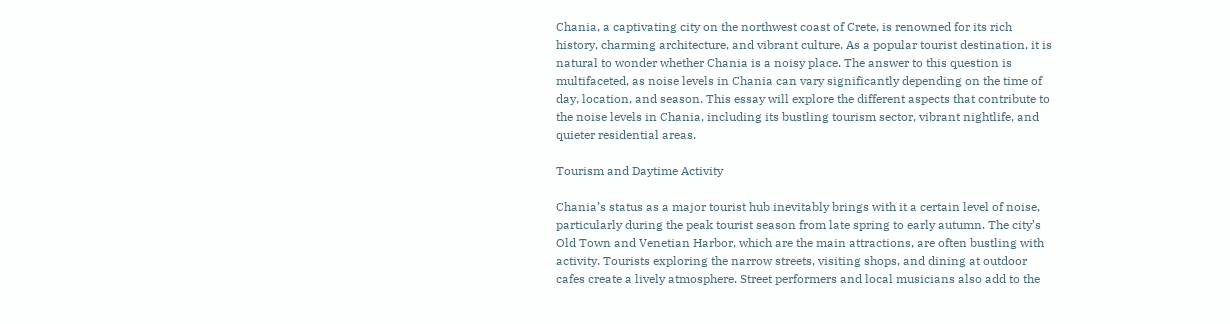Chania, a captivating city on the northwest coast of Crete, is renowned for its rich history, charming architecture, and vibrant culture. As a popular tourist destination, it is natural to wonder whether Chania is a noisy place. The answer to this question is multifaceted, as noise levels in Chania can vary significantly depending on the time of day, location, and season. This essay will explore the different aspects that contribute to the noise levels in Chania, including its bustling tourism sector, vibrant nightlife, and quieter residential areas.

Tourism and Daytime Activity

Chania’s status as a major tourist hub inevitably brings with it a certain level of noise, particularly during the peak tourist season from late spring to early autumn. The city’s Old Town and Venetian Harbor, which are the main attractions, are often bustling with activity. Tourists exploring the narrow streets, visiting shops, and dining at outdoor cafes create a lively atmosphere. Street performers and local musicians also add to the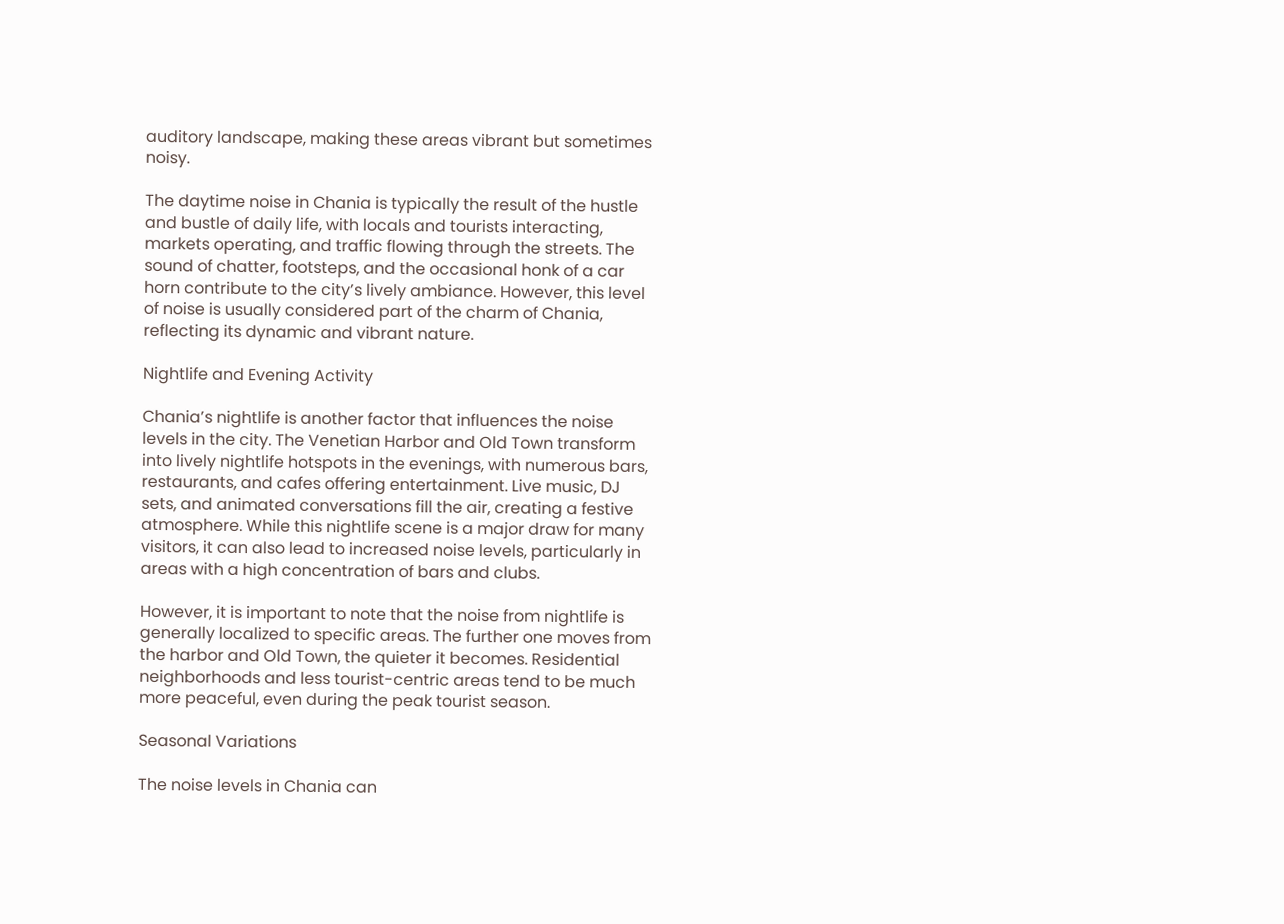auditory landscape, making these areas vibrant but sometimes noisy.

The daytime noise in Chania is typically the result of the hustle and bustle of daily life, with locals and tourists interacting, markets operating, and traffic flowing through the streets. The sound of chatter, footsteps, and the occasional honk of a car horn contribute to the city’s lively ambiance. However, this level of noise is usually considered part of the charm of Chania, reflecting its dynamic and vibrant nature.

Nightlife and Evening Activity

Chania’s nightlife is another factor that influences the noise levels in the city. The Venetian Harbor and Old Town transform into lively nightlife hotspots in the evenings, with numerous bars, restaurants, and cafes offering entertainment. Live music, DJ sets, and animated conversations fill the air, creating a festive atmosphere. While this nightlife scene is a major draw for many visitors, it can also lead to increased noise levels, particularly in areas with a high concentration of bars and clubs.

However, it is important to note that the noise from nightlife is generally localized to specific areas. The further one moves from the harbor and Old Town, the quieter it becomes. Residential neighborhoods and less tourist-centric areas tend to be much more peaceful, even during the peak tourist season.

Seasonal Variations

The noise levels in Chania can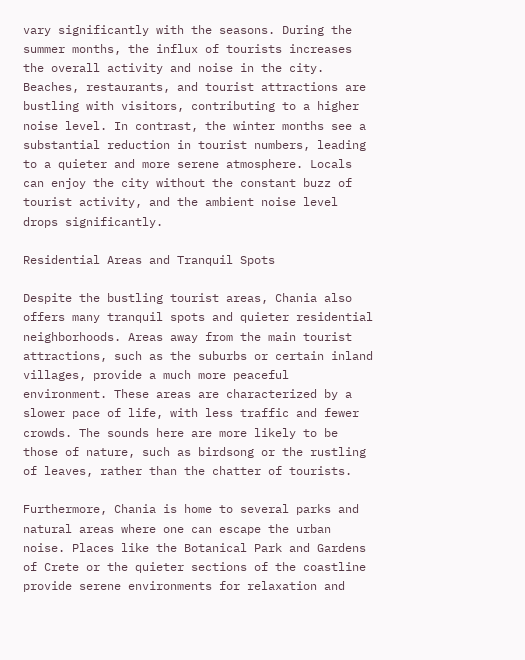vary significantly with the seasons. During the summer months, the influx of tourists increases the overall activity and noise in the city. Beaches, restaurants, and tourist attractions are bustling with visitors, contributing to a higher noise level. In contrast, the winter months see a substantial reduction in tourist numbers, leading to a quieter and more serene atmosphere. Locals can enjoy the city without the constant buzz of tourist activity, and the ambient noise level drops significantly.

Residential Areas and Tranquil Spots

Despite the bustling tourist areas, Chania also offers many tranquil spots and quieter residential neighborhoods. Areas away from the main tourist attractions, such as the suburbs or certain inland villages, provide a much more peaceful environment. These areas are characterized by a slower pace of life, with less traffic and fewer crowds. The sounds here are more likely to be those of nature, such as birdsong or the rustling of leaves, rather than the chatter of tourists.

Furthermore, Chania is home to several parks and natural areas where one can escape the urban noise. Places like the Botanical Park and Gardens of Crete or the quieter sections of the coastline provide serene environments for relaxation and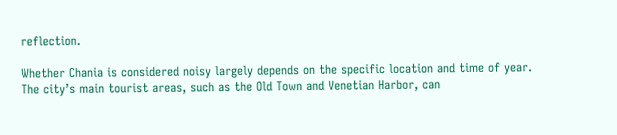reflection.

Whether Chania is considered noisy largely depends on the specific location and time of year. The city’s main tourist areas, such as the Old Town and Venetian Harbor, can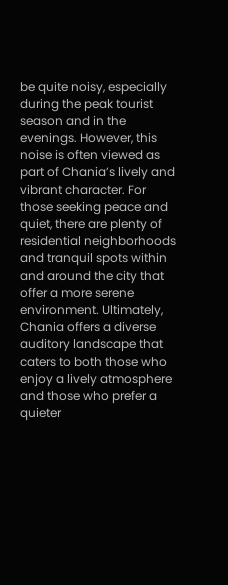be quite noisy, especially during the peak tourist season and in the evenings. However, this noise is often viewed as part of Chania’s lively and vibrant character. For those seeking peace and quiet, there are plenty of residential neighborhoods and tranquil spots within and around the city that offer a more serene environment. Ultimately, Chania offers a diverse auditory landscape that caters to both those who enjoy a lively atmosphere and those who prefer a quieter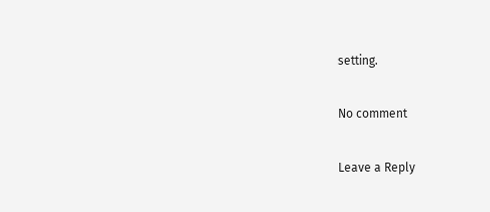setting.

No comment

Leave a Reply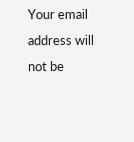Your email address will not be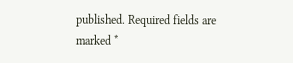published. Required fields are marked *